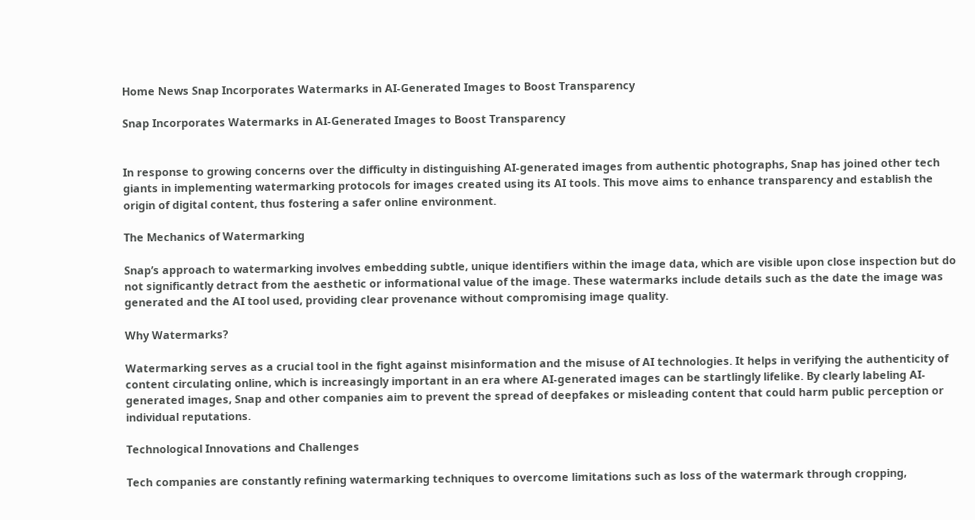Home News Snap Incorporates Watermarks in AI-Generated Images to Boost Transparency

Snap Incorporates Watermarks in AI-Generated Images to Boost Transparency


In response to growing concerns over the difficulty in distinguishing AI-generated images from authentic photographs, Snap has joined other tech giants in implementing watermarking protocols for images created using its AI tools. This move aims to enhance transparency and establish the origin of digital content, thus fostering a safer online environment.

The Mechanics of Watermarking

Snap’s approach to watermarking involves embedding subtle, unique identifiers within the image data, which are visible upon close inspection but do not significantly detract from the aesthetic or informational value of the image. These watermarks include details such as the date the image was generated and the AI tool used, providing clear provenance without compromising image quality.

Why Watermarks?

Watermarking serves as a crucial tool in the fight against misinformation and the misuse of AI technologies. It helps in verifying the authenticity of content circulating online, which is increasingly important in an era where AI-generated images can be startlingly lifelike. By clearly labeling AI-generated images, Snap and other companies aim to prevent the spread of deepfakes or misleading content that could harm public perception or individual reputations.

Technological Innovations and Challenges

Tech companies are constantly refining watermarking techniques to overcome limitations such as loss of the watermark through cropping,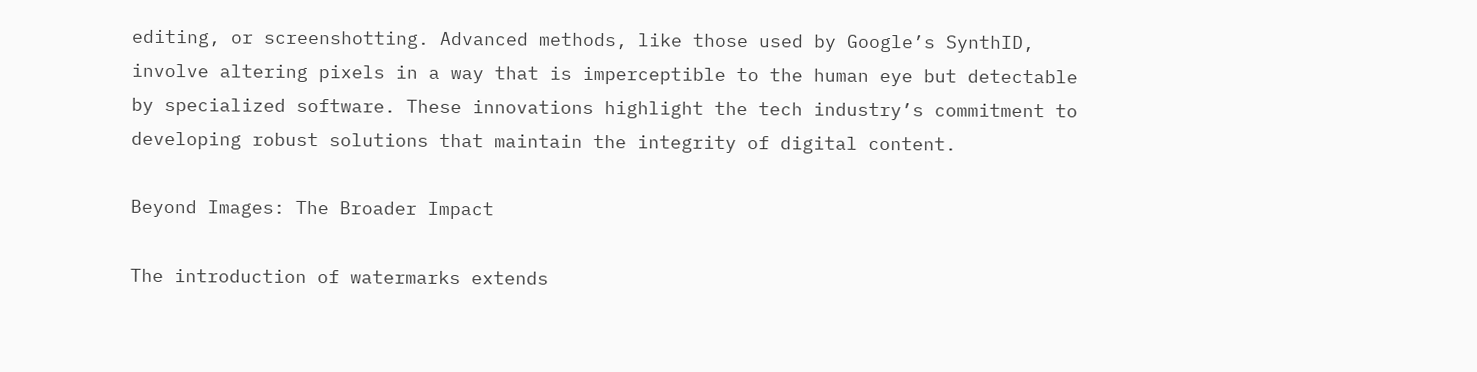editing, or screenshotting. Advanced methods, like those used by Google’s SynthID, involve altering pixels in a way that is imperceptible to the human eye but detectable by specialized software. These innovations highlight the tech industry’s commitment to developing robust solutions that maintain the integrity of digital content.

Beyond Images: The Broader Impact

The introduction of watermarks extends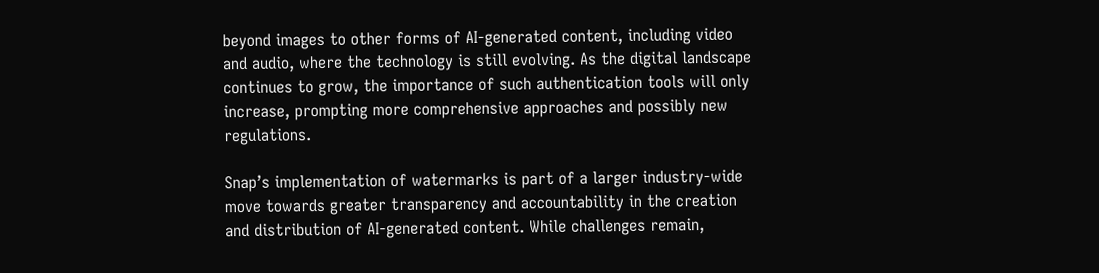beyond images to other forms of AI-generated content, including video and audio, where the technology is still evolving. As the digital landscape continues to grow, the importance of such authentication tools will only increase, prompting more comprehensive approaches and possibly new regulations.

Snap’s implementation of watermarks is part of a larger industry-wide move towards greater transparency and accountability in the creation and distribution of AI-generated content. While challenges remain,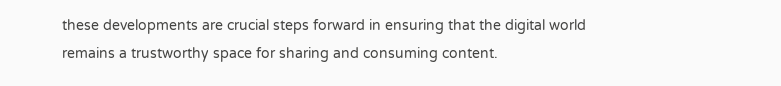these developments are crucial steps forward in ensuring that the digital world remains a trustworthy space for sharing and consuming content.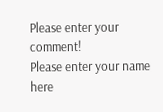Please enter your comment!
Please enter your name here